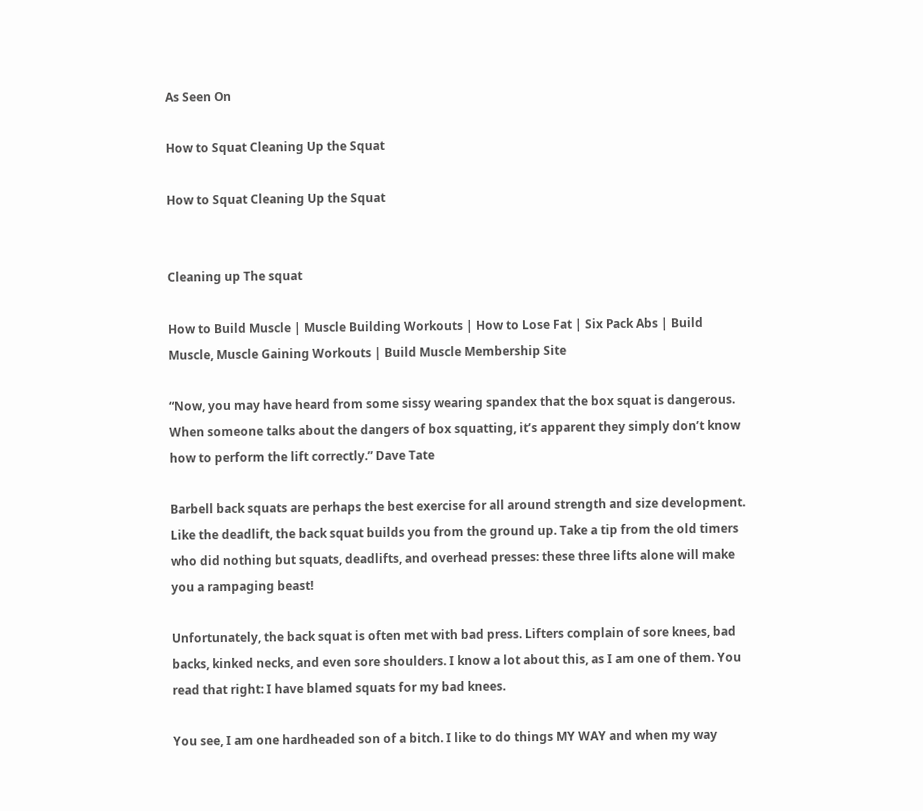As Seen On

How to Squat Cleaning Up the Squat

How to Squat Cleaning Up the Squat


Cleaning up The squat

How to Build Muscle | Muscle Building Workouts | How to Lose Fat | Six Pack Abs | Build Muscle, Muscle Gaining Workouts | Build Muscle Membership Site

“Now, you may have heard from some sissy wearing spandex that the box squat is dangerous. When someone talks about the dangers of box squatting, it’s apparent they simply don’t know how to perform the lift correctly.” Dave Tate

Barbell back squats are perhaps the best exercise for all around strength and size development. Like the deadlift, the back squat builds you from the ground up. Take a tip from the old timers who did nothing but squats, deadlifts, and overhead presses: these three lifts alone will make you a rampaging beast!

Unfortunately, the back squat is often met with bad press. Lifters complain of sore knees, bad backs, kinked necks, and even sore shoulders. I know a lot about this, as I am one of them. You read that right: I have blamed squats for my bad knees.

You see, I am one hardheaded son of a bitch. I like to do things MY WAY and when my way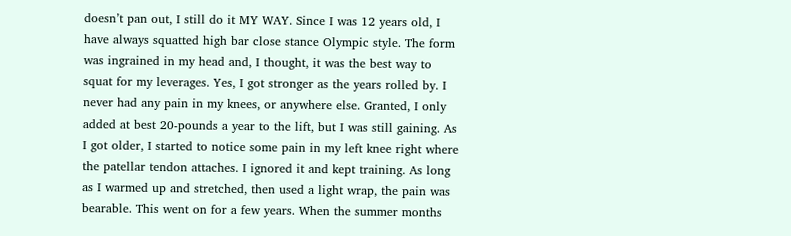doesn’t pan out, I still do it MY WAY. Since I was 12 years old, I have always squatted high bar close stance Olympic style. The form was ingrained in my head and, I thought, it was the best way to squat for my leverages. Yes, I got stronger as the years rolled by. I never had any pain in my knees, or anywhere else. Granted, I only added at best 20-pounds a year to the lift, but I was still gaining. As I got older, I started to notice some pain in my left knee right where the patellar tendon attaches. I ignored it and kept training. As long as I warmed up and stretched, then used a light wrap, the pain was bearable. This went on for a few years. When the summer months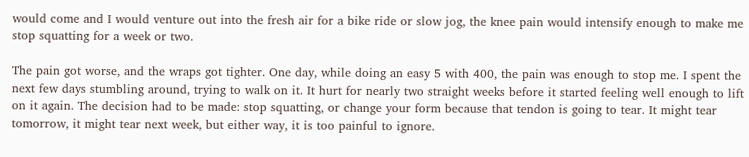would come and I would venture out into the fresh air for a bike ride or slow jog, the knee pain would intensify enough to make me stop squatting for a week or two.

The pain got worse, and the wraps got tighter. One day, while doing an easy 5 with 400, the pain was enough to stop me. I spent the next few days stumbling around, trying to walk on it. It hurt for nearly two straight weeks before it started feeling well enough to lift on it again. The decision had to be made: stop squatting, or change your form because that tendon is going to tear. It might tear tomorrow, it might tear next week, but either way, it is too painful to ignore.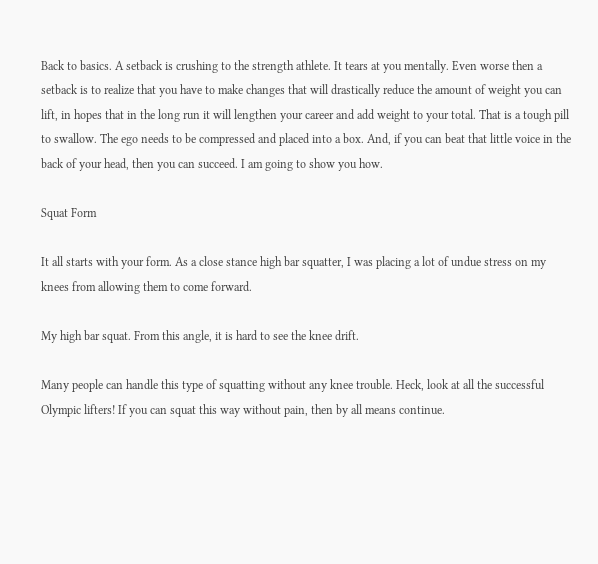Back to basics. A setback is crushing to the strength athlete. It tears at you mentally. Even worse then a setback is to realize that you have to make changes that will drastically reduce the amount of weight you can lift, in hopes that in the long run it will lengthen your career and add weight to your total. That is a tough pill to swallow. The ego needs to be compressed and placed into a box. And, if you can beat that little voice in the back of your head, then you can succeed. I am going to show you how.

Squat Form

It all starts with your form. As a close stance high bar squatter, I was placing a lot of undue stress on my knees from allowing them to come forward.

My high bar squat. From this angle, it is hard to see the knee drift.

Many people can handle this type of squatting without any knee trouble. Heck, look at all the successful Olympic lifters! If you can squat this way without pain, then by all means continue.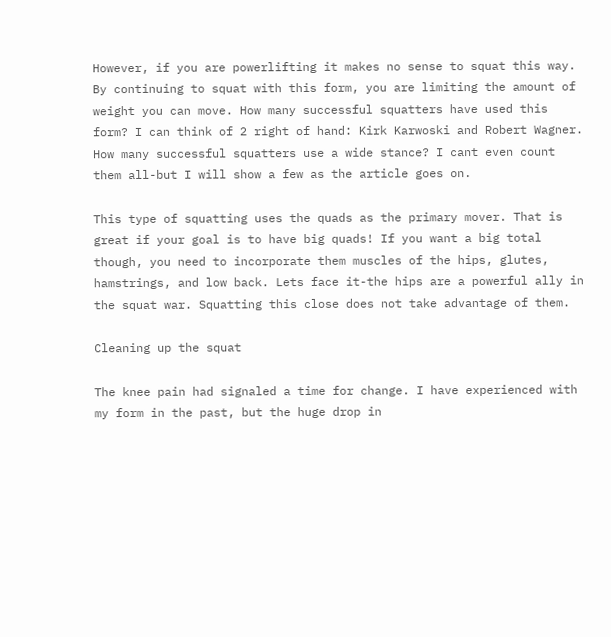However, if you are powerlifting it makes no sense to squat this way. By continuing to squat with this form, you are limiting the amount of weight you can move. How many successful squatters have used this form? I can think of 2 right of hand: Kirk Karwoski and Robert Wagner. How many successful squatters use a wide stance? I cant even count them all-but I will show a few as the article goes on.

This type of squatting uses the quads as the primary mover. That is great if your goal is to have big quads! If you want a big total though, you need to incorporate them muscles of the hips, glutes, hamstrings, and low back. Lets face it-the hips are a powerful ally in the squat war. Squatting this close does not take advantage of them.

Cleaning up the squat

The knee pain had signaled a time for change. I have experienced with my form in the past, but the huge drop in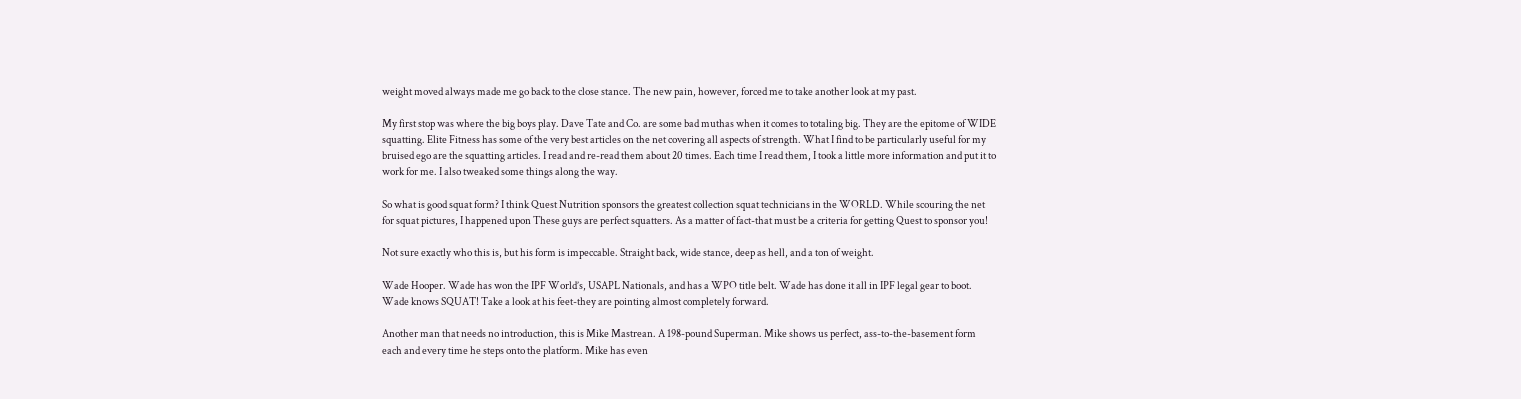weight moved always made me go back to the close stance. The new pain, however, forced me to take another look at my past.

My first stop was where the big boys play. Dave Tate and Co. are some bad muthas when it comes to totaling big. They are the epitome of WIDE squatting. Elite Fitness has some of the very best articles on the net covering all aspects of strength. What I find to be particularly useful for my bruised ego are the squatting articles. I read and re-read them about 20 times. Each time I read them, I took a little more information and put it to work for me. I also tweaked some things along the way.

So what is good squat form? I think Quest Nutrition sponsors the greatest collection squat technicians in the WORLD. While scouring the net for squat pictures, I happened upon These guys are perfect squatters. As a matter of fact-that must be a criteria for getting Quest to sponsor you!

Not sure exactly who this is, but his form is impeccable. Straight back, wide stance, deep as hell, and a ton of weight.

Wade Hooper. Wade has won the IPF World’s, USAPL Nationals, and has a WPO title belt. Wade has done it all in IPF legal gear to boot. Wade knows SQUAT! Take a look at his feet-they are pointing almost completely forward.

Another man that needs no introduction, this is Mike Mastrean. A 198-pound Superman. Mike shows us perfect, ass-to-the-basement form each and every time he steps onto the platform. Mike has even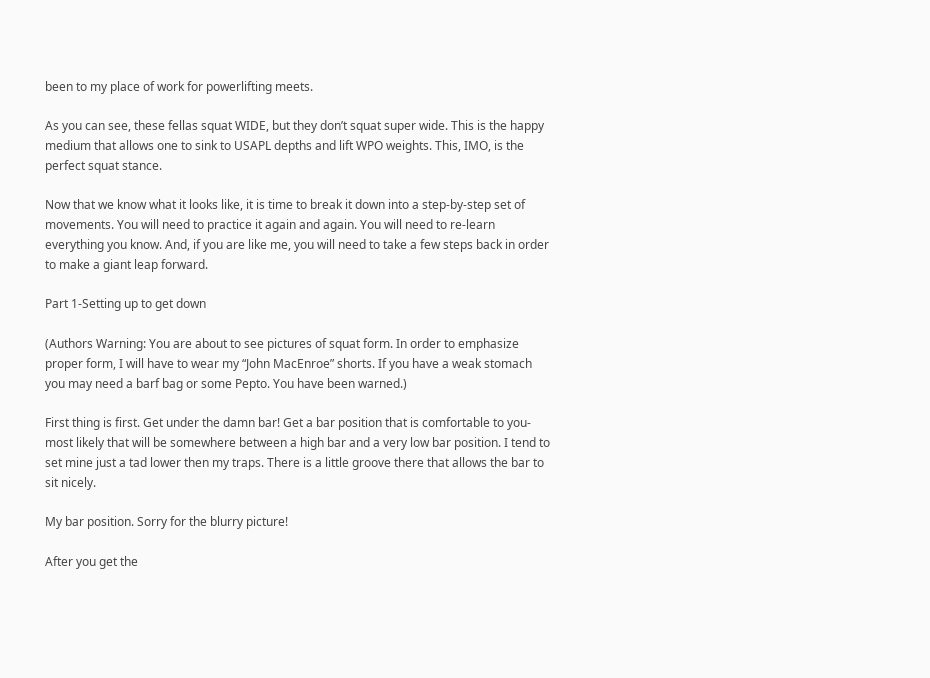been to my place of work for powerlifting meets.

As you can see, these fellas squat WIDE, but they don’t squat super wide. This is the happy medium that allows one to sink to USAPL depths and lift WPO weights. This, IMO, is the perfect squat stance.

Now that we know what it looks like, it is time to break it down into a step-by-step set of movements. You will need to practice it again and again. You will need to re-learn everything you know. And, if you are like me, you will need to take a few steps back in order to make a giant leap forward.

Part 1-Setting up to get down

(Authors Warning: You are about to see pictures of squat form. In order to emphasize proper form, I will have to wear my “John MacEnroe” shorts. If you have a weak stomach you may need a barf bag or some Pepto. You have been warned.)

First thing is first. Get under the damn bar! Get a bar position that is comfortable to you-most likely that will be somewhere between a high bar and a very low bar position. I tend to set mine just a tad lower then my traps. There is a little groove there that allows the bar to sit nicely.

My bar position. Sorry for the blurry picture!

After you get the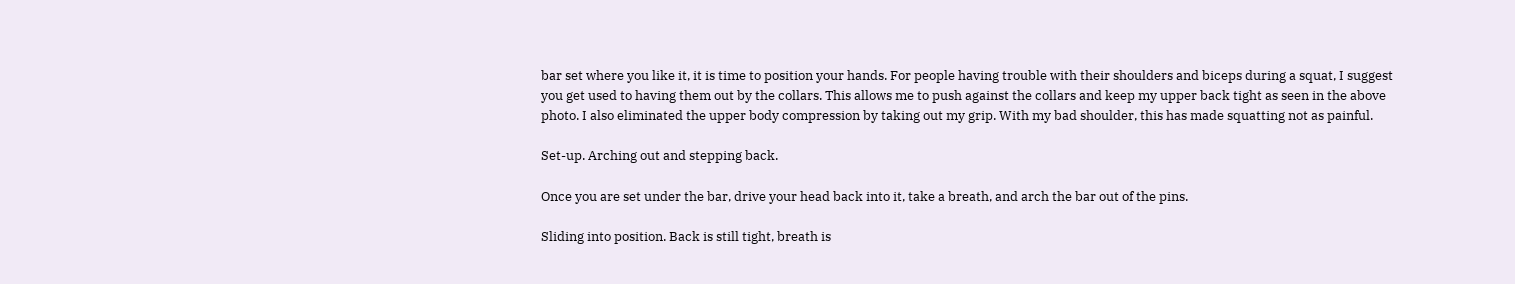bar set where you like it, it is time to position your hands. For people having trouble with their shoulders and biceps during a squat, I suggest you get used to having them out by the collars. This allows me to push against the collars and keep my upper back tight as seen in the above photo. I also eliminated the upper body compression by taking out my grip. With my bad shoulder, this has made squatting not as painful.

Set-up. Arching out and stepping back.

Once you are set under the bar, drive your head back into it, take a breath, and arch the bar out of the pins.

Sliding into position. Back is still tight, breath is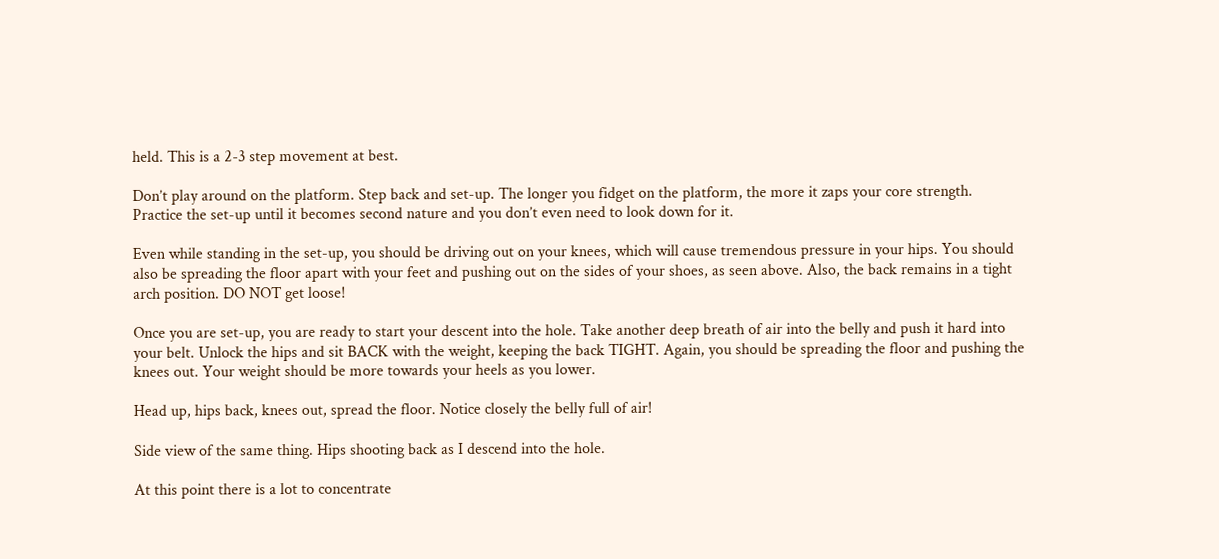held. This is a 2-3 step movement at best.

Don’t play around on the platform. Step back and set-up. The longer you fidget on the platform, the more it zaps your core strength. Practice the set-up until it becomes second nature and you don’t even need to look down for it.

Even while standing in the set-up, you should be driving out on your knees, which will cause tremendous pressure in your hips. You should also be spreading the floor apart with your feet and pushing out on the sides of your shoes, as seen above. Also, the back remains in a tight arch position. DO NOT get loose!

Once you are set-up, you are ready to start your descent into the hole. Take another deep breath of air into the belly and push it hard into your belt. Unlock the hips and sit BACK with the weight, keeping the back TIGHT. Again, you should be spreading the floor and pushing the knees out. Your weight should be more towards your heels as you lower.

Head up, hips back, knees out, spread the floor. Notice closely the belly full of air!

Side view of the same thing. Hips shooting back as I descend into the hole.

At this point there is a lot to concentrate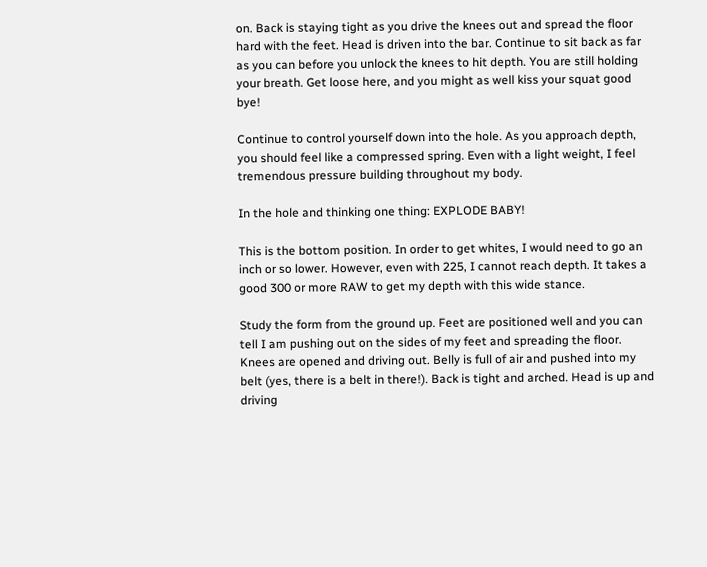on. Back is staying tight as you drive the knees out and spread the floor hard with the feet. Head is driven into the bar. Continue to sit back as far as you can before you unlock the knees to hit depth. You are still holding your breath. Get loose here, and you might as well kiss your squat good bye!

Continue to control yourself down into the hole. As you approach depth, you should feel like a compressed spring. Even with a light weight, I feel tremendous pressure building throughout my body.

In the hole and thinking one thing: EXPLODE BABY!

This is the bottom position. In order to get whites, I would need to go an inch or so lower. However, even with 225, I cannot reach depth. It takes a good 300 or more RAW to get my depth with this wide stance.

Study the form from the ground up. Feet are positioned well and you can tell I am pushing out on the sides of my feet and spreading the floor. Knees are opened and driving out. Belly is full of air and pushed into my belt (yes, there is a belt in there!). Back is tight and arched. Head is up and driving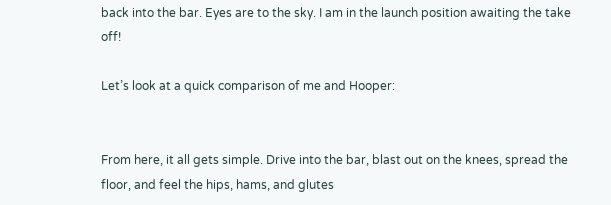back into the bar. Eyes are to the sky. I am in the launch position awaiting the take off!

Let’s look at a quick comparison of me and Hooper:


From here, it all gets simple. Drive into the bar, blast out on the knees, spread the floor, and feel the hips, hams, and glutes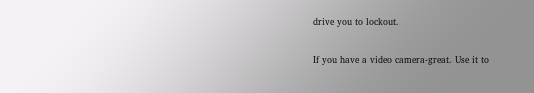drive you to lockout.

If you have a video camera-great. Use it to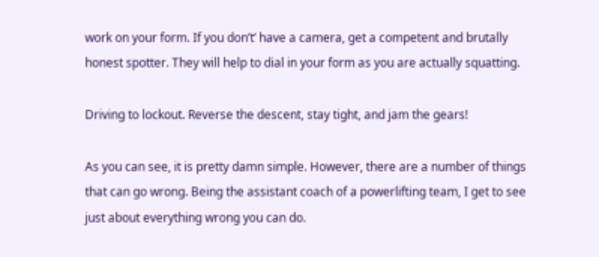work on your form. If you don’t’ have a camera, get a competent and brutally honest spotter. They will help to dial in your form as you are actually squatting.

Driving to lockout. Reverse the descent, stay tight, and jam the gears!

As you can see, it is pretty damn simple. However, there are a number of things that can go wrong. Being the assistant coach of a powerlifting team, I get to see just about everything wrong you can do.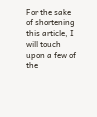For the sake of shortening this article, I will touch upon a few of the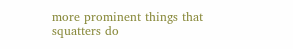more prominent things that squatters do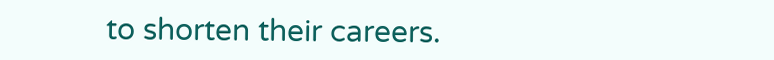to shorten their careers.